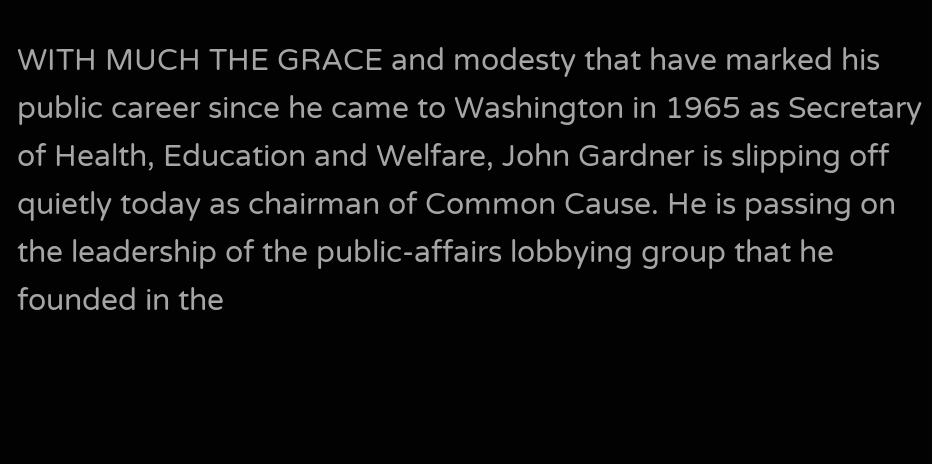WITH MUCH THE GRACE and modesty that have marked his public career since he came to Washington in 1965 as Secretary of Health, Education and Welfare, John Gardner is slipping off quietly today as chairman of Common Cause. He is passing on the leadership of the public-affairs lobbying group that he founded in the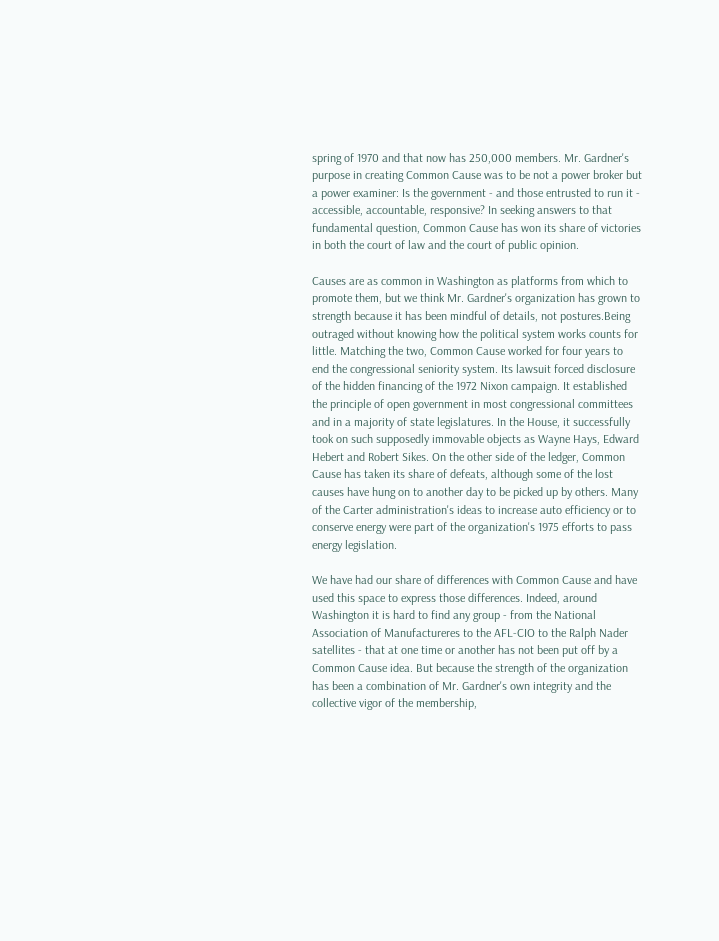spring of 1970 and that now has 250,000 members. Mr. Gardner's purpose in creating Common Cause was to be not a power broker but a power examiner: Is the government - and those entrusted to run it - accessible, accountable, responsive? In seeking answers to that fundamental question, Common Cause has won its share of victories in both the court of law and the court of public opinion.

Causes are as common in Washington as platforms from which to promote them, but we think Mr. Gardner's organization has grown to strength because it has been mindful of details, not postures.Being outraged without knowing how the political system works counts for little. Matching the two, Common Cause worked for four years to end the congressional seniority system. Its lawsuit forced disclosure of the hidden financing of the 1972 Nixon campaign. It established the principle of open government in most congressional committees and in a majority of state legislatures. In the House, it successfully took on such supposedly immovable objects as Wayne Hays, Edward Hebert and Robert Sikes. On the other side of the ledger, Common Cause has taken its share of defeats, although some of the lost causes have hung on to another day to be picked up by others. Many of the Carter administration's ideas to increase auto efficiency or to conserve energy were part of the organization's 1975 efforts to pass energy legislation.

We have had our share of differences with Common Cause and have used this space to express those differences. Indeed, around Washington it is hard to find any group - from the National Association of Manufactureres to the AFL-CIO to the Ralph Nader satellites - that at one time or another has not been put off by a Common Cause idea. But because the strength of the organization has been a combination of Mr. Gardner's own integrity and the collective vigor of the membership,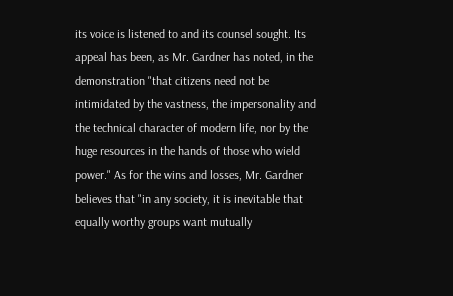its voice is listened to and its counsel sought. Its appeal has been, as Mr. Gardner has noted, in the demonstration "that citizens need not be intimidated by the vastness, the impersonality and the technical character of modern life, nor by the huge resources in the hands of those who wield power." As for the wins and losses, Mr. Gardner believes that "in any society, it is inevitable that equally worthy groups want mutually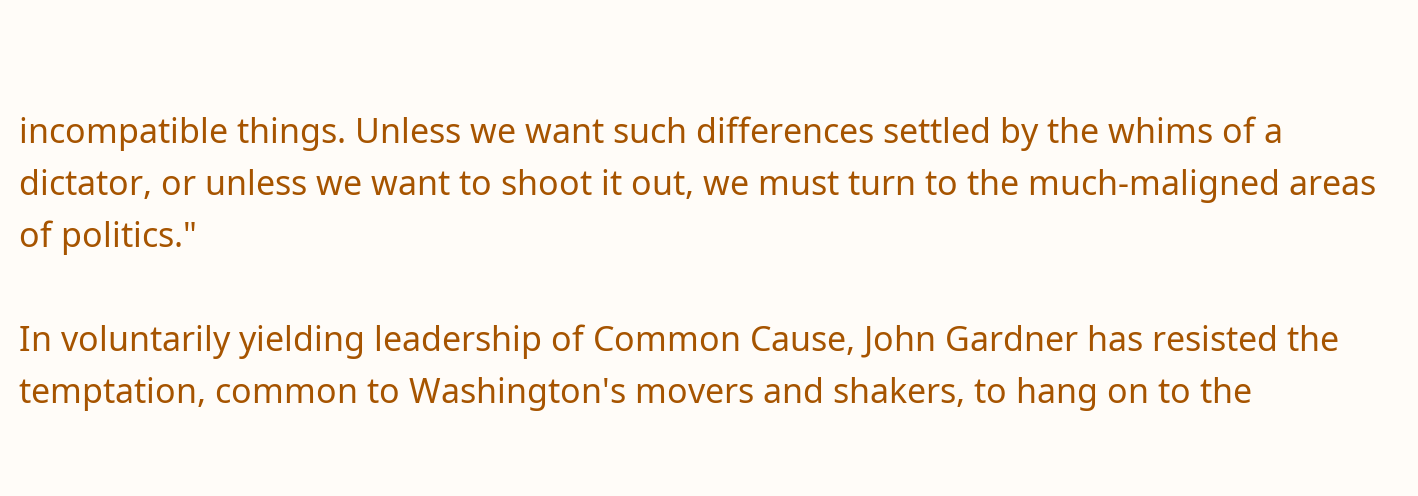incompatible things. Unless we want such differences settled by the whims of a dictator, or unless we want to shoot it out, we must turn to the much-maligned areas of politics."

In voluntarily yielding leadership of Common Cause, John Gardner has resisted the temptation, common to Washington's movers and shakers, to hang on to the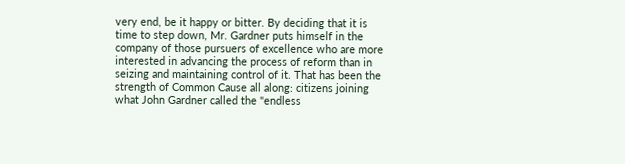very end, be it happy or bitter. By deciding that it is time to step down, Mr. Gardner puts himself in the company of those pursuers of excellence who are more interested in advancing the process of reform than in seizing and maintaining control of it. That has been the strength of Common Cause all along: citizens joining what John Gardner called the "endless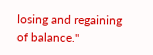losing and regaining of balance."